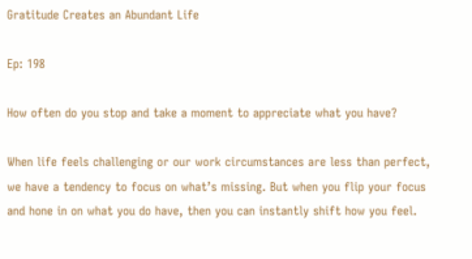Gratitude Creates an Abundant Life

Ep: 198

How often do you stop and take a moment to appreciate what you have?

When life feels challenging or our work circumstances are less than perfect, we have a tendency to focus on what’s missing. But when you flip your focus and hone in on what you do have, then you can instantly shift how you feel.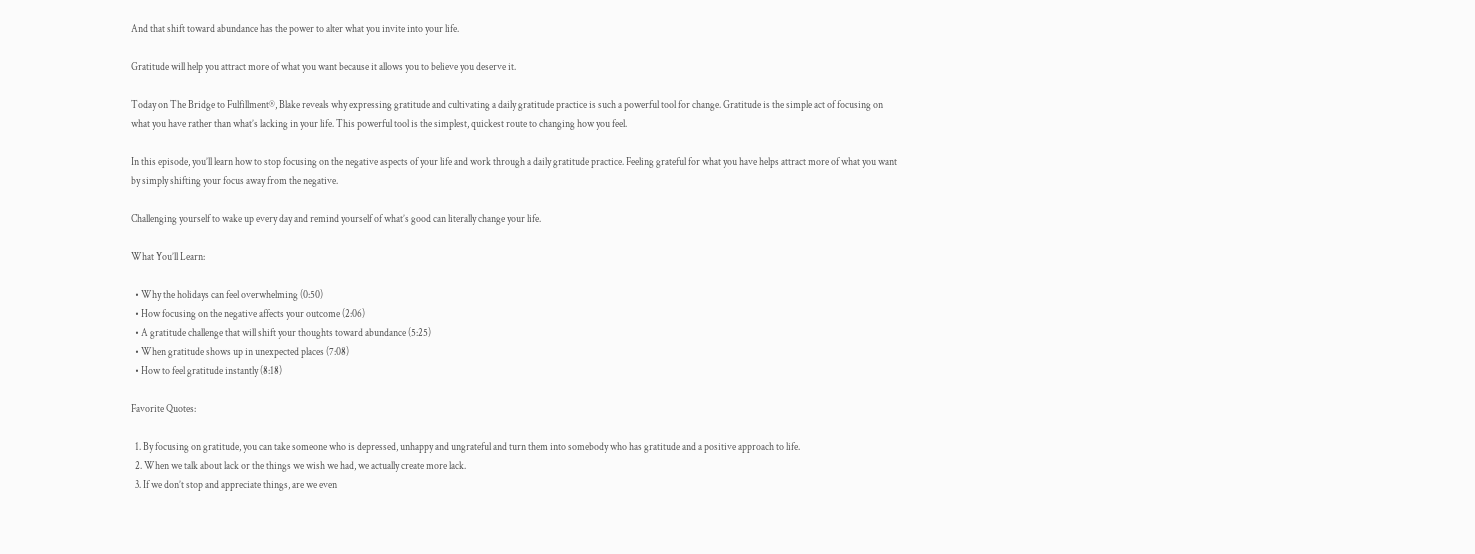And that shift toward abundance has the power to alter what you invite into your life.

Gratitude will help you attract more of what you want because it allows you to believe you deserve it.

Today on The Bridge to Fulfillment®, Blake reveals why expressing gratitude and cultivating a daily gratitude practice is such a powerful tool for change. Gratitude is the simple act of focusing on what you have rather than what’s lacking in your life. This powerful tool is the simplest, quickest route to changing how you feel.

In this episode, you’ll learn how to stop focusing on the negative aspects of your life and work through a daily gratitude practice. Feeling grateful for what you have helps attract more of what you want by simply shifting your focus away from the negative.

Challenging yourself to wake up every day and remind yourself of what’s good can literally change your life.

What You’ll Learn:

  • Why the holidays can feel overwhelming (0:50)
  • How focusing on the negative affects your outcome (2:06)
  • A gratitude challenge that will shift your thoughts toward abundance (5:25)
  • When gratitude shows up in unexpected places (7:08)
  • How to feel gratitude instantly (8:18)

Favorite Quotes:

  1. By focusing on gratitude, you can take someone who is depressed, unhappy and ungrateful and turn them into somebody who has gratitude and a positive approach to life.
  2. When we talk about lack or the things we wish we had, we actually create more lack.
  3. If we don’t stop and appreciate things, are we even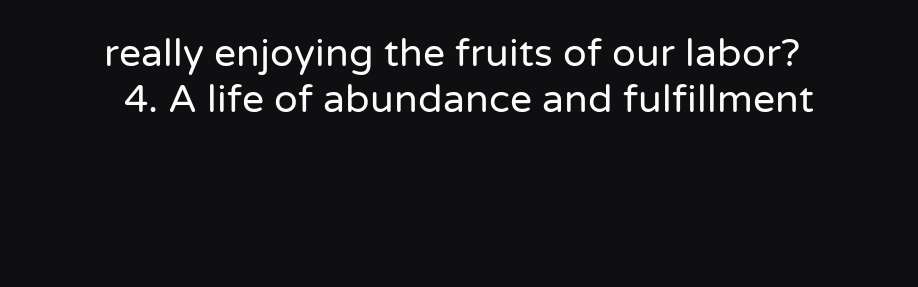really enjoying the fruits of our labor?
  4. A life of abundance and fulfillment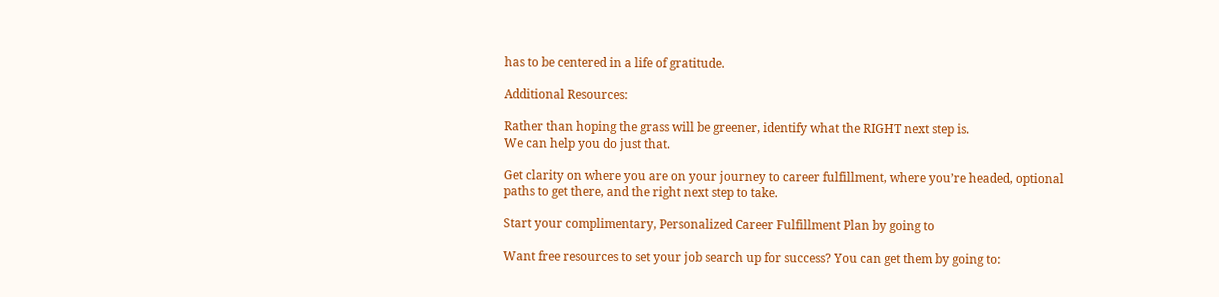has to be centered in a life of gratitude.

Additional Resources:

Rather than hoping the grass will be greener, identify what the RIGHT next step is.
We can help you do just that.

Get clarity on where you are on your journey to career fulfillment, where you’re headed, optional paths to get there, and the right next step to take.

Start your complimentary, Personalized Career Fulfillment Plan by going to

Want free resources to set your job search up for success? You can get them by going to: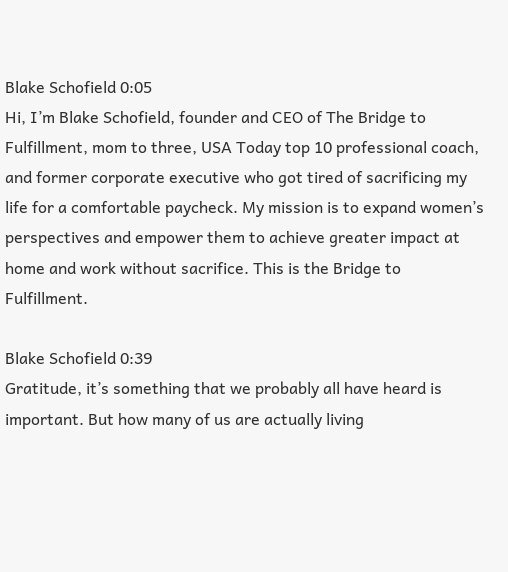Blake Schofield 0:05
Hi, I’m Blake Schofield, founder and CEO of The Bridge to Fulfillment, mom to three, USA Today top 10 professional coach, and former corporate executive who got tired of sacrificing my life for a comfortable paycheck. My mission is to expand women’s perspectives and empower them to achieve greater impact at home and work without sacrifice. This is the Bridge to Fulfillment.

Blake Schofield 0:39
Gratitude, it’s something that we probably all have heard is important. But how many of us are actually living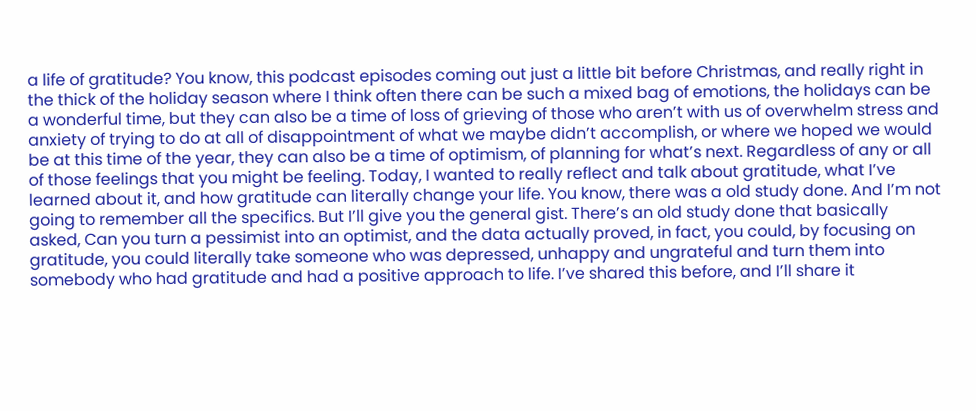a life of gratitude? You know, this podcast episodes coming out just a little bit before Christmas, and really right in the thick of the holiday season where I think often there can be such a mixed bag of emotions, the holidays can be a wonderful time, but they can also be a time of loss of grieving of those who aren’t with us of overwhelm stress and anxiety of trying to do at all of disappointment of what we maybe didn’t accomplish, or where we hoped we would be at this time of the year, they can also be a time of optimism, of planning for what’s next. Regardless of any or all of those feelings that you might be feeling. Today, I wanted to really reflect and talk about gratitude, what I’ve learned about it, and how gratitude can literally change your life. You know, there was a old study done. And I’m not going to remember all the specifics. But I’ll give you the general gist. There’s an old study done that basically asked, Can you turn a pessimist into an optimist, and the data actually proved, in fact, you could, by focusing on gratitude, you could literally take someone who was depressed, unhappy and ungrateful and turn them into somebody who had gratitude and had a positive approach to life. I’ve shared this before, and I’ll share it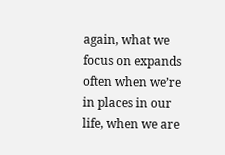again, what we focus on expands often when we’re in places in our life, when we are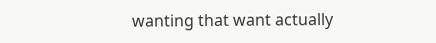wanting that want actually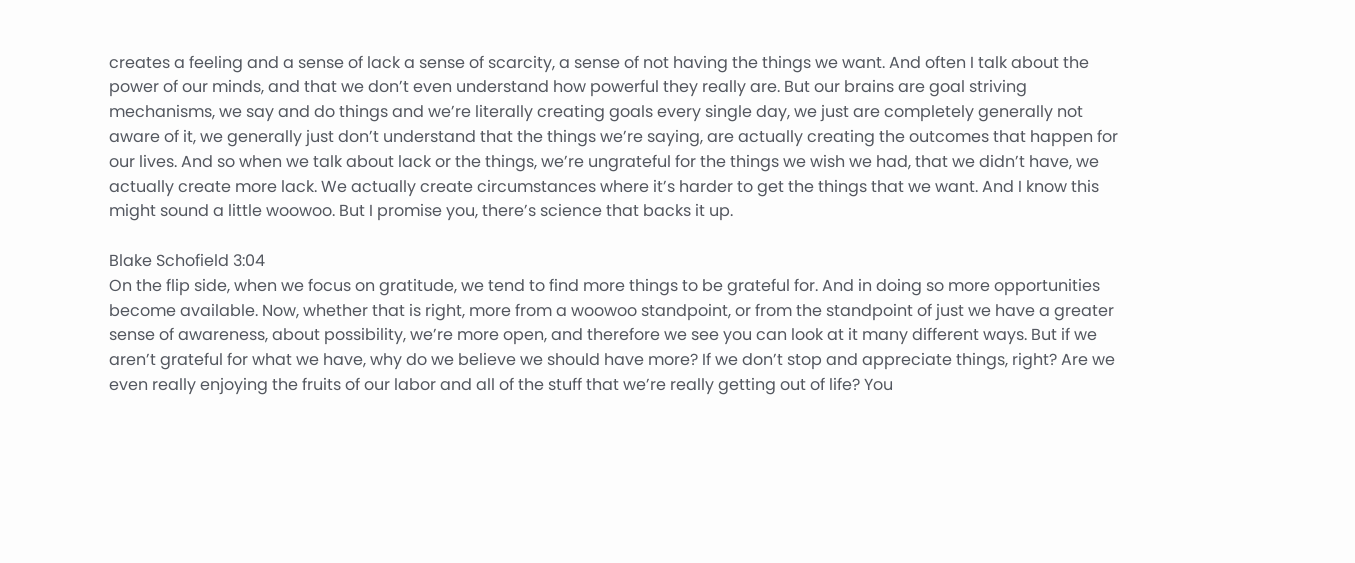creates a feeling and a sense of lack a sense of scarcity, a sense of not having the things we want. And often I talk about the power of our minds, and that we don’t even understand how powerful they really are. But our brains are goal striving mechanisms, we say and do things and we’re literally creating goals every single day, we just are completely generally not aware of it, we generally just don’t understand that the things we’re saying, are actually creating the outcomes that happen for our lives. And so when we talk about lack or the things, we’re ungrateful for the things we wish we had, that we didn’t have, we actually create more lack. We actually create circumstances where it’s harder to get the things that we want. And I know this might sound a little woowoo. But I promise you, there’s science that backs it up.

Blake Schofield 3:04
On the flip side, when we focus on gratitude, we tend to find more things to be grateful for. And in doing so more opportunities become available. Now, whether that is right, more from a woowoo standpoint, or from the standpoint of just we have a greater sense of awareness, about possibility, we’re more open, and therefore we see you can look at it many different ways. But if we aren’t grateful for what we have, why do we believe we should have more? If we don’t stop and appreciate things, right? Are we even really enjoying the fruits of our labor and all of the stuff that we’re really getting out of life? You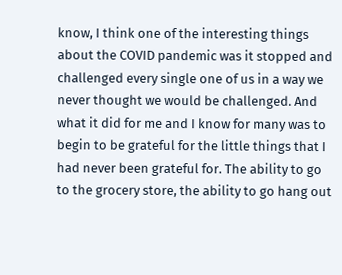know, I think one of the interesting things about the COVID pandemic was it stopped and challenged every single one of us in a way we never thought we would be challenged. And what it did for me and I know for many was to begin to be grateful for the little things that I had never been grateful for. The ability to go to the grocery store, the ability to go hang out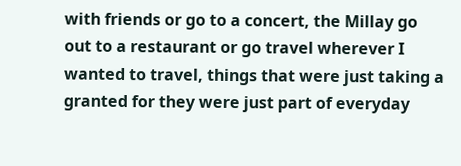with friends or go to a concert, the Millay go out to a restaurant or go travel wherever I wanted to travel, things that were just taking a granted for they were just part of everyday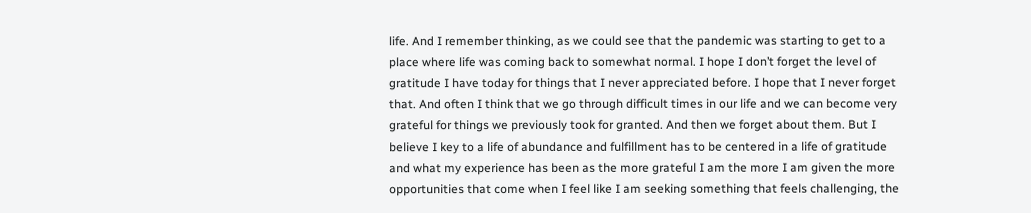life. And I remember thinking, as we could see that the pandemic was starting to get to a place where life was coming back to somewhat normal. I hope I don’t forget the level of gratitude I have today for things that I never appreciated before. I hope that I never forget that. And often I think that we go through difficult times in our life and we can become very grateful for things we previously took for granted. And then we forget about them. But I believe I key to a life of abundance and fulfillment has to be centered in a life of gratitude and what my experience has been as the more grateful I am the more I am given the more opportunities that come when I feel like I am seeking something that feels challenging, the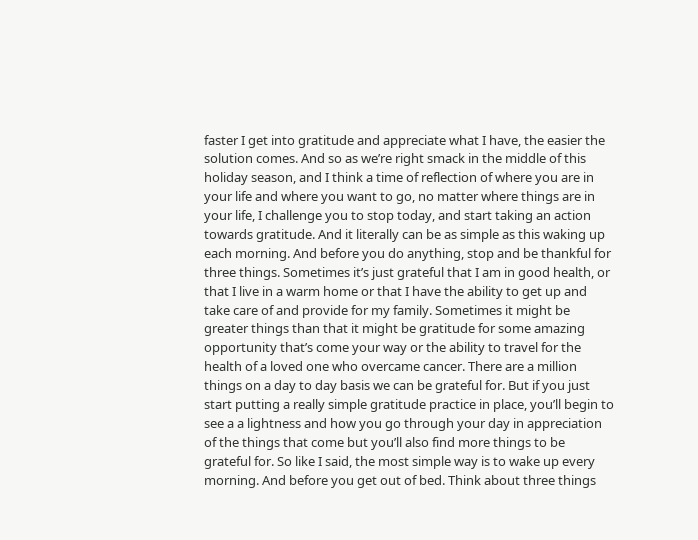faster I get into gratitude and appreciate what I have, the easier the solution comes. And so as we’re right smack in the middle of this holiday season, and I think a time of reflection of where you are in your life and where you want to go, no matter where things are in your life, I challenge you to stop today, and start taking an action towards gratitude. And it literally can be as simple as this waking up each morning. And before you do anything, stop and be thankful for three things. Sometimes it’s just grateful that I am in good health, or that I live in a warm home or that I have the ability to get up and take care of and provide for my family. Sometimes it might be greater things than that it might be gratitude for some amazing opportunity that’s come your way or the ability to travel for the health of a loved one who overcame cancer. There are a million things on a day to day basis we can be grateful for. But if you just start putting a really simple gratitude practice in place, you’ll begin to see a a lightness and how you go through your day in appreciation of the things that come but you’ll also find more things to be grateful for. So like I said, the most simple way is to wake up every morning. And before you get out of bed. Think about three things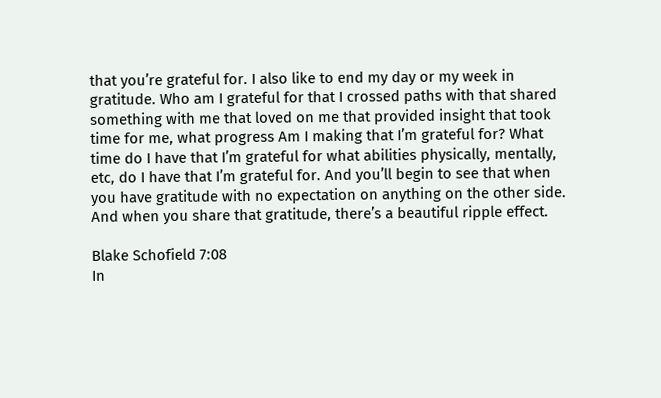that you’re grateful for. I also like to end my day or my week in gratitude. Who am I grateful for that I crossed paths with that shared something with me that loved on me that provided insight that took time for me, what progress Am I making that I’m grateful for? What time do I have that I’m grateful for what abilities physically, mentally, etc, do I have that I’m grateful for. And you’ll begin to see that when you have gratitude with no expectation on anything on the other side. And when you share that gratitude, there’s a beautiful ripple effect.

Blake Schofield 7:08
In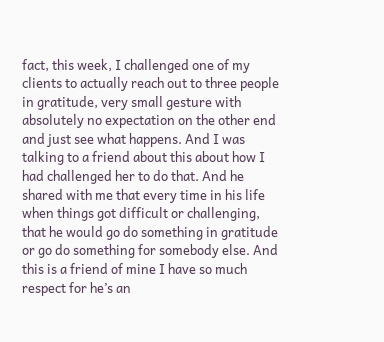fact, this week, I challenged one of my clients to actually reach out to three people in gratitude, very small gesture with absolutely no expectation on the other end and just see what happens. And I was talking to a friend about this about how I had challenged her to do that. And he shared with me that every time in his life when things got difficult or challenging, that he would go do something in gratitude or go do something for somebody else. And this is a friend of mine I have so much respect for he’s an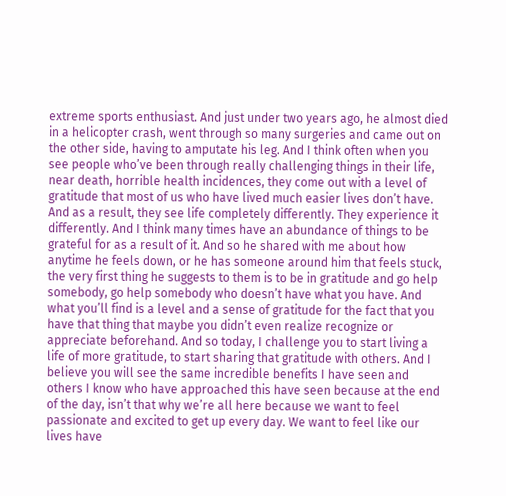extreme sports enthusiast. And just under two years ago, he almost died in a helicopter crash, went through so many surgeries and came out on the other side, having to amputate his leg. And I think often when you see people who’ve been through really challenging things in their life, near death, horrible health incidences, they come out with a level of gratitude that most of us who have lived much easier lives don’t have. And as a result, they see life completely differently. They experience it differently. And I think many times have an abundance of things to be grateful for as a result of it. And so he shared with me about how anytime he feels down, or he has someone around him that feels stuck, the very first thing he suggests to them is to be in gratitude and go help somebody, go help somebody who doesn’t have what you have. And what you’ll find is a level and a sense of gratitude for the fact that you have that thing that maybe you didn’t even realize recognize or appreciate beforehand. And so today, I challenge you to start living a life of more gratitude, to start sharing that gratitude with others. And I believe you will see the same incredible benefits I have seen and others I know who have approached this have seen because at the end of the day, isn’t that why we’re all here because we want to feel passionate and excited to get up every day. We want to feel like our lives have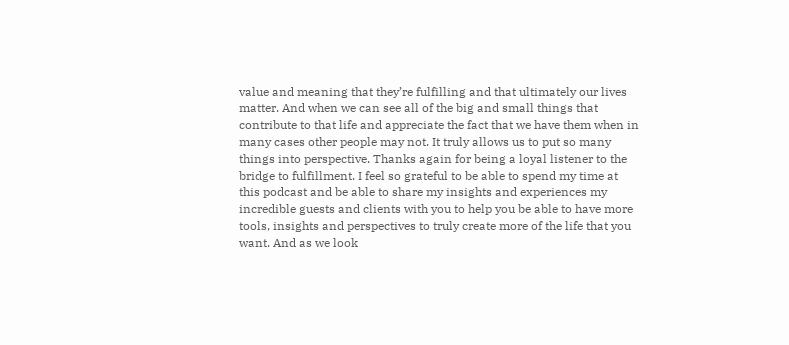value and meaning that they’re fulfilling and that ultimately our lives matter. And when we can see all of the big and small things that contribute to that life and appreciate the fact that we have them when in many cases other people may not. It truly allows us to put so many things into perspective. Thanks again for being a loyal listener to the bridge to fulfillment. I feel so grateful to be able to spend my time at this podcast and be able to share my insights and experiences my incredible guests and clients with you to help you be able to have more tools, insights and perspectives to truly create more of the life that you want. And as we look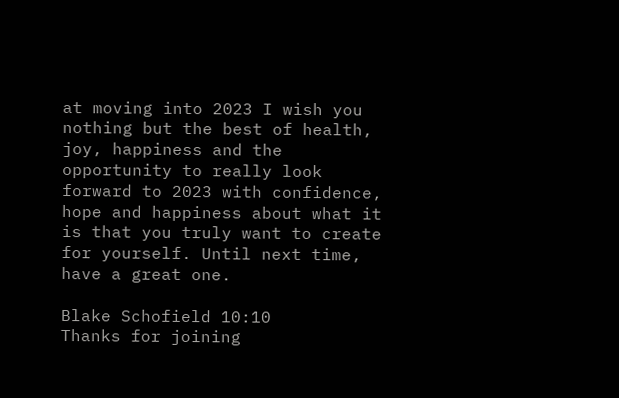at moving into 2023 I wish you nothing but the best of health, joy, happiness and the opportunity to really look forward to 2023 with confidence, hope and happiness about what it is that you truly want to create for yourself. Until next time, have a great one.

Blake Schofield 10:10
Thanks for joining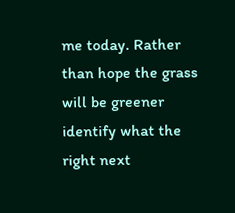me today. Rather than hope the grass will be greener identify what the right next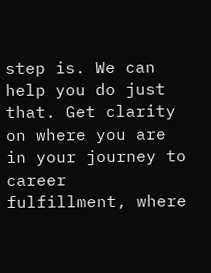step is. We can help you do just that. Get clarity on where you are in your journey to career fulfillment, where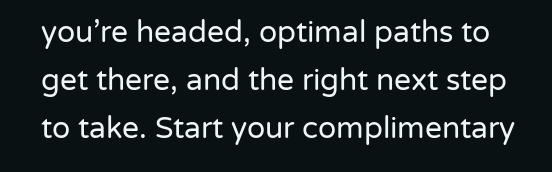you’re headed, optimal paths to get there, and the right next step to take. Start your complimentary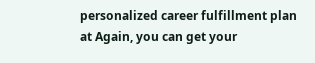personalized career fulfillment plan at Again, you can get your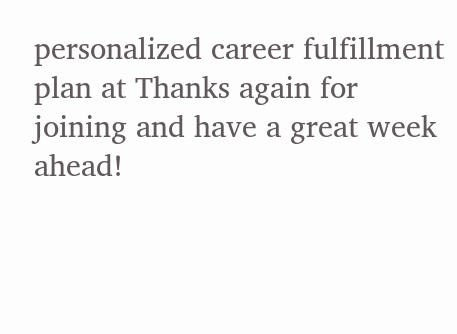personalized career fulfillment plan at Thanks again for joining and have a great week ahead!